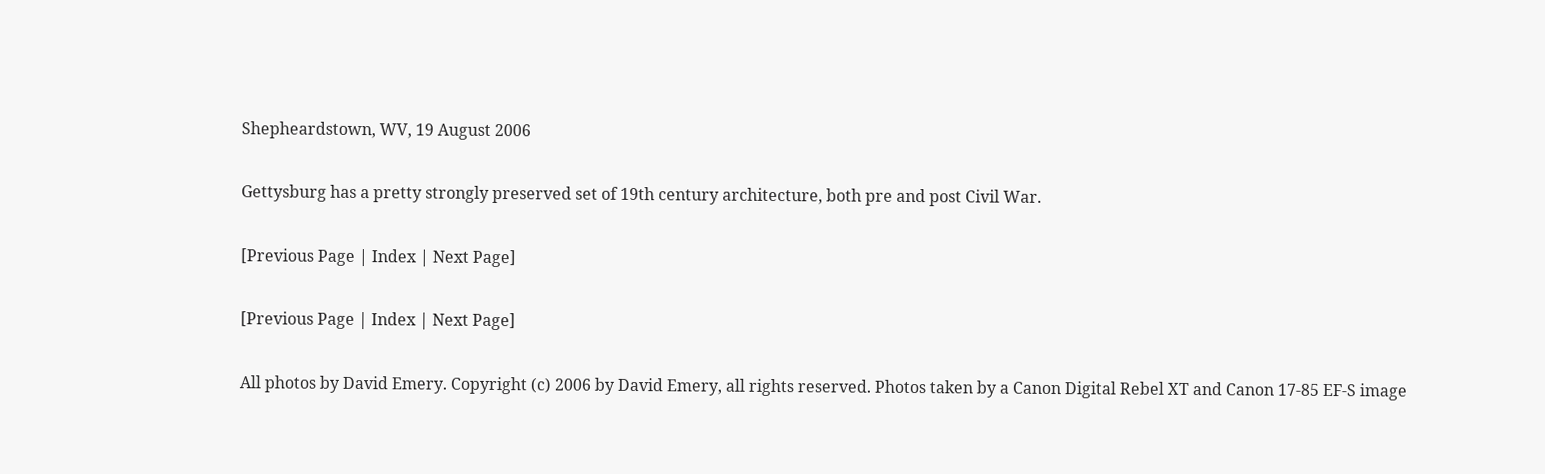Shepheardstown, WV, 19 August 2006

Gettysburg has a pretty strongly preserved set of 19th century architecture, both pre and post Civil War.

[Previous Page | Index | Next Page]

[Previous Page | Index | Next Page]

All photos by David Emery. Copyright (c) 2006 by David Emery, all rights reserved. Photos taken by a Canon Digital Rebel XT and Canon 17-85 EF-S image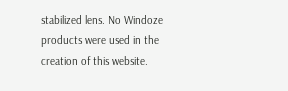stabilized lens. No Windoze products were used in the creation of this website.